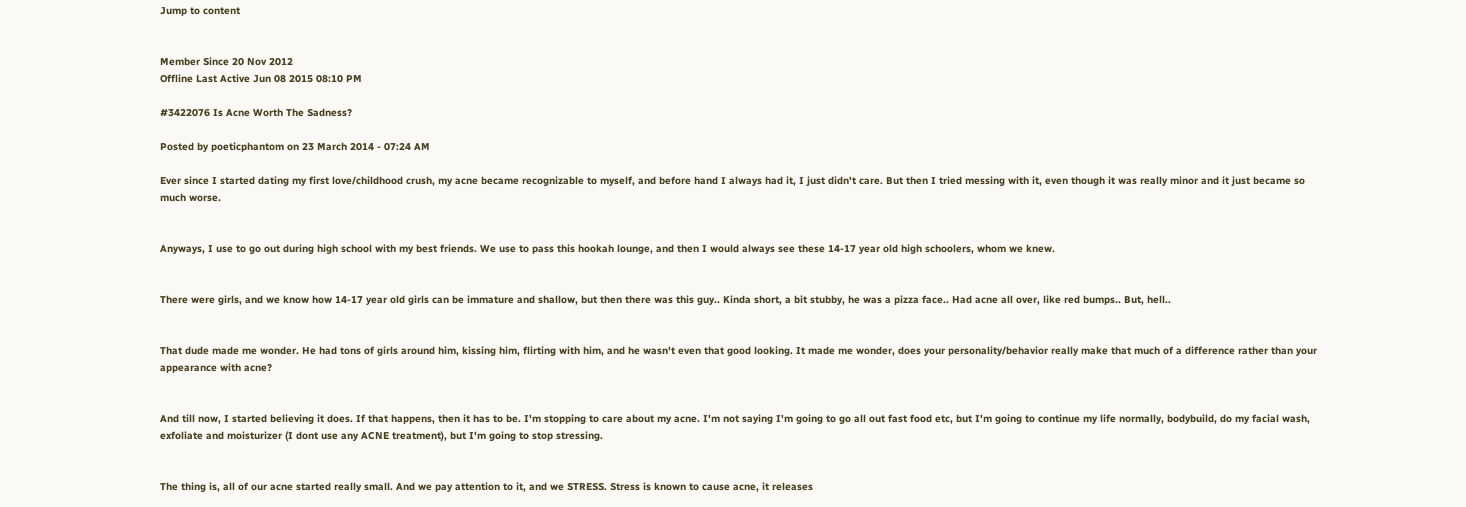Jump to content


Member Since 20 Nov 2012
Offline Last Active Jun 08 2015 08:10 PM

#3422076 Is Acne Worth The Sadness?

Posted by poeticphantom on 23 March 2014 - 07:24 AM

Ever since I started dating my first love/childhood crush, my acne became recognizable to myself, and before hand I always had it, I just didn't care. But then I tried messing with it, even though it was really minor and it just became so much worse.


Anyways, I use to go out during high school with my best friends. We use to pass this hookah lounge, and then I would always see these 14-17 year old high schoolers, whom we knew.


There were girls, and we know how 14-17 year old girls can be immature and shallow, but then there was this guy.. Kinda short, a bit stubby, he was a pizza face.. Had acne all over, like red bumps.. But, hell..


That dude made me wonder. He had tons of girls around him, kissing him, flirting with him, and he wasn't even that good looking. It made me wonder, does your personality/behavior really make that much of a difference rather than your appearance with acne?


And till now, I started believing it does. If that happens, then it has to be. I'm stopping to care about my acne. I'm not saying I'm going to go all out fast food etc, but I'm going to continue my life normally, bodybuild, do my facial wash, exfoliate and moisturizer (I dont use any ACNE treatment), but I'm going to stop stressing.


The thing is, all of our acne started really small. And we pay attention to it, and we STRESS. Stress is known to cause acne, it releases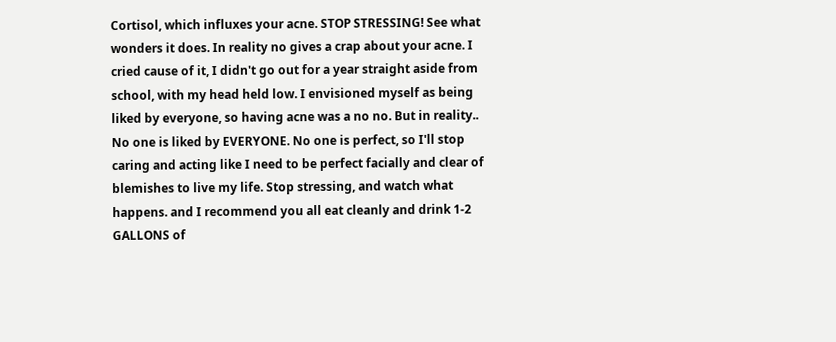Cortisol, which influxes your acne. STOP STRESSING! See what wonders it does. In reality no gives a crap about your acne. I cried cause of it, I didn't go out for a year straight aside from school, with my head held low. I envisioned myself as being liked by everyone, so having acne was a no no. But in reality.. No one is liked by EVERYONE. No one is perfect, so I'll stop caring and acting like I need to be perfect facially and clear of blemishes to live my life. Stop stressing, and watch what happens. and I recommend you all eat cleanly and drink 1-2 GALLONS of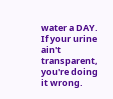water a DAY. If your urine ain't transparent, you're doing it wrong.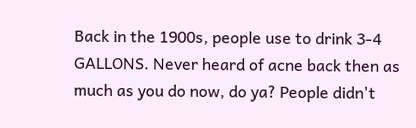Back in the 1900s, people use to drink 3-4 GALLONS. Never heard of acne back then as much as you do now, do ya? People didn't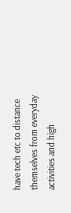have tech etc to distance themselves from everyday activities and high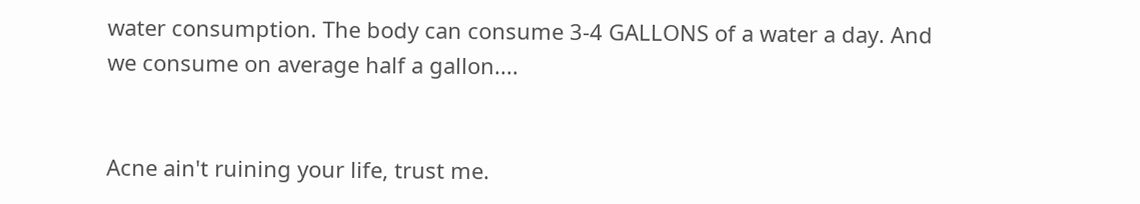water consumption. The body can consume 3-4 GALLONS of a water a day. And we consume on average half a gallon....


Acne ain't ruining your life, trust me.